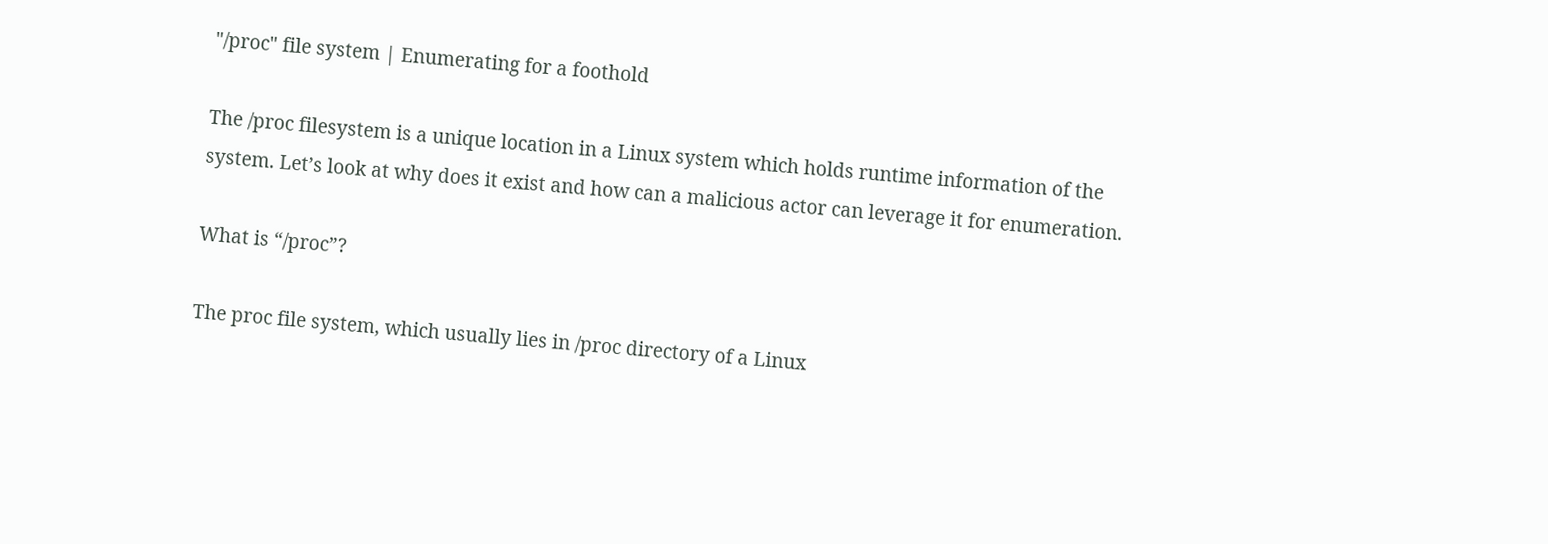"/proc" file system | Enumerating for a foothold

The /proc filesystem is a unique location in a Linux system which holds runtime information of the system. Let’s look at why does it exist and how can a malicious actor can leverage it for enumeration.

What is “/proc”?

The proc file system, which usually lies in /proc directory of a Linux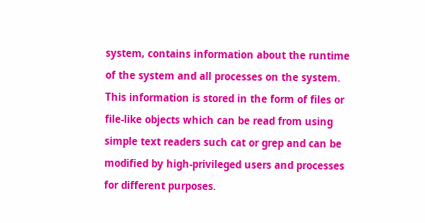system, contains information about the runtime of the system and all processes on the system. This information is stored in the form of files or file-like objects which can be read from using simple text readers such cat or grep and can be modified by high-privileged users and processes for different purposes.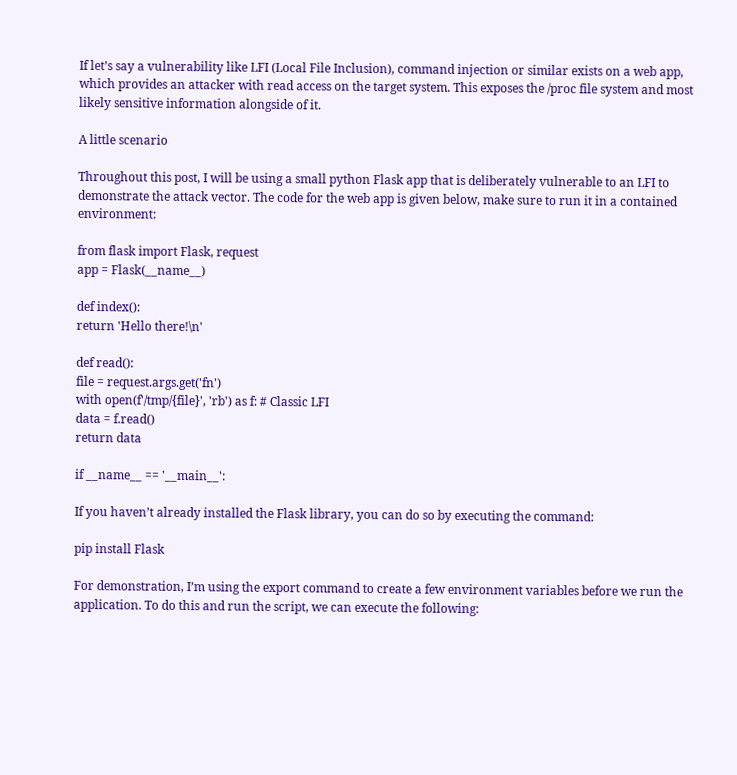If let’s say a vulnerability like LFI (Local File Inclusion), command injection or similar exists on a web app, which provides an attacker with read access on the target system. This exposes the /proc file system and most likely sensitive information alongside of it.

A little scenario

Throughout this post, I will be using a small python Flask app that is deliberately vulnerable to an LFI to demonstrate the attack vector. The code for the web app is given below, make sure to run it in a contained environment:

from flask import Flask, request
app = Flask(__name__)

def index():
return 'Hello there!\n'

def read():
file = request.args.get('fn')
with open(f'/tmp/{file}', 'rb') as f: # Classic LFI
data = f.read()
return data

if __name__ == '__main__':

If you haven’t already installed the Flask library, you can do so by executing the command:

pip install Flask

For demonstration, I’m using the export command to create a few environment variables before we run the application. To do this and run the script, we can execute the following: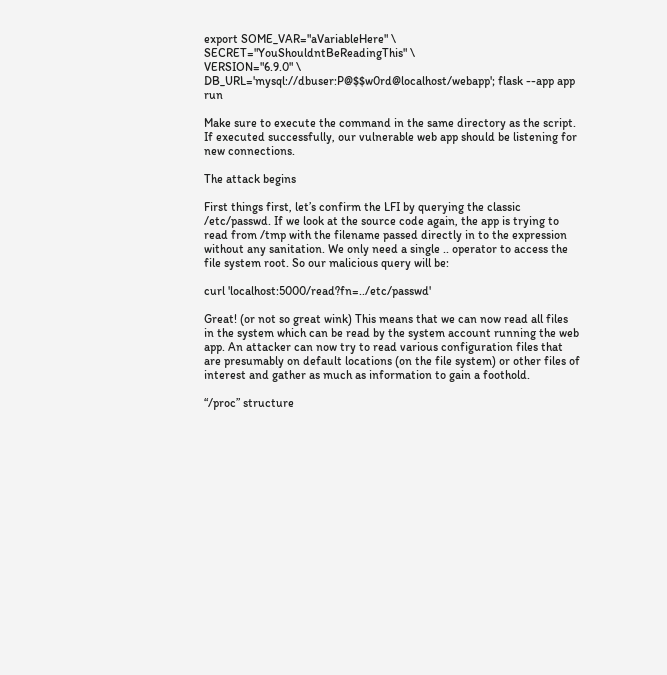export SOME_VAR="aVariableHere" \
SECRET="YouShouldntBeReadingThis" \
VERSION="6.9.0" \
DB_URL='mysql://dbuser:P@$$w0rd@localhost/webapp'; flask --app app run

Make sure to execute the command in the same directory as the script. If executed successfully, our vulnerable web app should be listening for new connections.

The attack begins

First things first, let’s confirm the LFI by querying the classic /etc/passwd. If we look at the source code again, the app is trying to read from /tmp with the filename passed directly in to the expression without any sanitation. We only need a single .. operator to access the file system root. So our malicious query will be:

curl 'localhost:5000/read?fn=../etc/passwd'

Great! (or not so great wink) This means that we can now read all files in the system which can be read by the system account running the web app. An attacker can now try to read various configuration files that are presumably on default locations (on the file system) or other files of interest and gather as much as information to gain a foothold.

“/proc” structure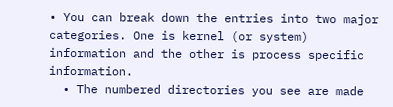• You can break down the entries into two major categories. One is kernel (or system) information and the other is process specific information.
  • The numbered directories you see are made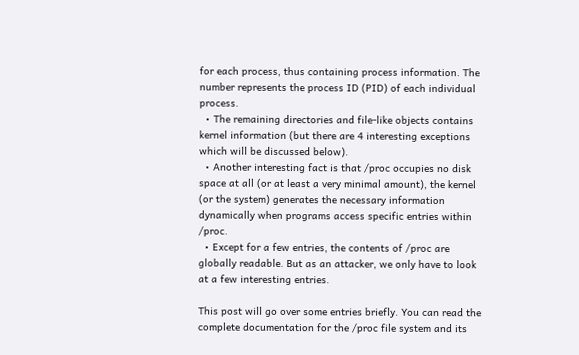for each process, thus containing process information. The number represents the process ID (PID) of each individual process.
  • The remaining directories and file-like objects contains kernel information (but there are 4 interesting exceptions which will be discussed below).
  • Another interesting fact is that /proc occupies no disk space at all (or at least a very minimal amount), the kernel (or the system) generates the necessary information dynamically when programs access specific entries within /proc.
  • Except for a few entries, the contents of /proc are globally readable. But as an attacker, we only have to look at a few interesting entries.

This post will go over some entries briefly. You can read the complete documentation for the /proc file system and its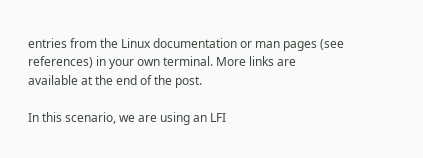entries from the Linux documentation or man pages (see references) in your own terminal. More links are available at the end of the post.

In this scenario, we are using an LFI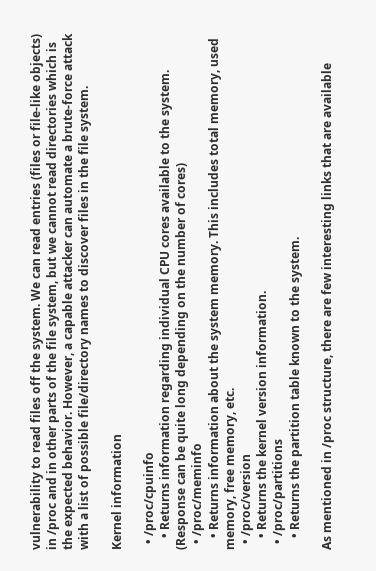vulnerability to read files off the system. We can read entries (files or file-like objects) in /proc and in other parts of the file system, but we cannot read directories which is the expected behavior. However, a capable attacker can automate a brute-force attack with a list of possible file/directory names to discover files in the file system.

Kernel information

  • /proc/cpuinfo
    • Returns information regarding individual CPU cores available to the system. (Response can be quite long depending on the number of cores)
  • /proc/meminfo
    • Returns information about the system memory. This includes total memory, used memory, free memory, etc.
  • /proc/version
    • Returns the kernel version information.
  • /proc/partitions
    • Returns the partition table known to the system.

As mentioned in /proc structure, there are few interesting links that are available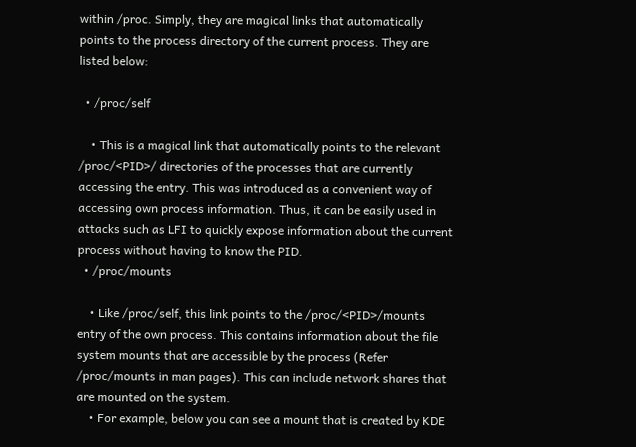within /proc. Simply, they are magical links that automatically points to the process directory of the current process. They are listed below:

  • /proc/self

    • This is a magical link that automatically points to the relevant /proc/<PID>/ directories of the processes that are currently accessing the entry. This was introduced as a convenient way of accessing own process information. Thus, it can be easily used in attacks such as LFI to quickly expose information about the current process without having to know the PID.
  • /proc/mounts

    • Like /proc/self, this link points to the /proc/<PID>/mounts entry of the own process. This contains information about the file system mounts that are accessible by the process (Refer /proc/mounts in man pages). This can include network shares that are mounted on the system.
    • For example, below you can see a mount that is created by KDE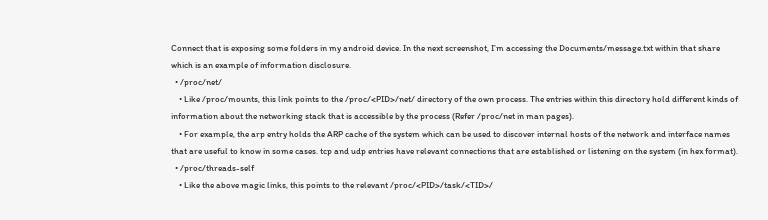Connect that is exposing some folders in my android device. In the next screenshot, I’m accessing the Documents/message.txt within that share which is an example of information disclosure.
  • /proc/net/
    • Like /proc/mounts, this link points to the /proc/<PID>/net/ directory of the own process. The entries within this directory hold different kinds of information about the networking stack that is accessible by the process (Refer /proc/net in man pages).
    • For example, the arp entry holds the ARP cache of the system which can be used to discover internal hosts of the network and interface names that are useful to know in some cases. tcp and udp entries have relevant connections that are established or listening on the system (in hex format).
  • /proc/threads-self
    • Like the above magic links, this points to the relevant /proc/<PID>/task/<TID>/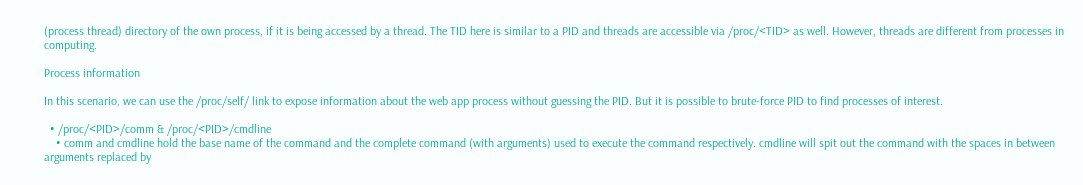(process thread) directory of the own process, if it is being accessed by a thread. The TID here is similar to a PID and threads are accessible via /proc/<TID> as well. However, threads are different from processes in computing.

Process information

In this scenario, we can use the /proc/self/ link to expose information about the web app process without guessing the PID. But it is possible to brute-force PID to find processes of interest.

  • /proc/<PID>/comm & /proc/<PID>/cmdline
    • comm and cmdline hold the base name of the command and the complete command (with arguments) used to execute the command respectively. cmdline will spit out the command with the spaces in between arguments replaced by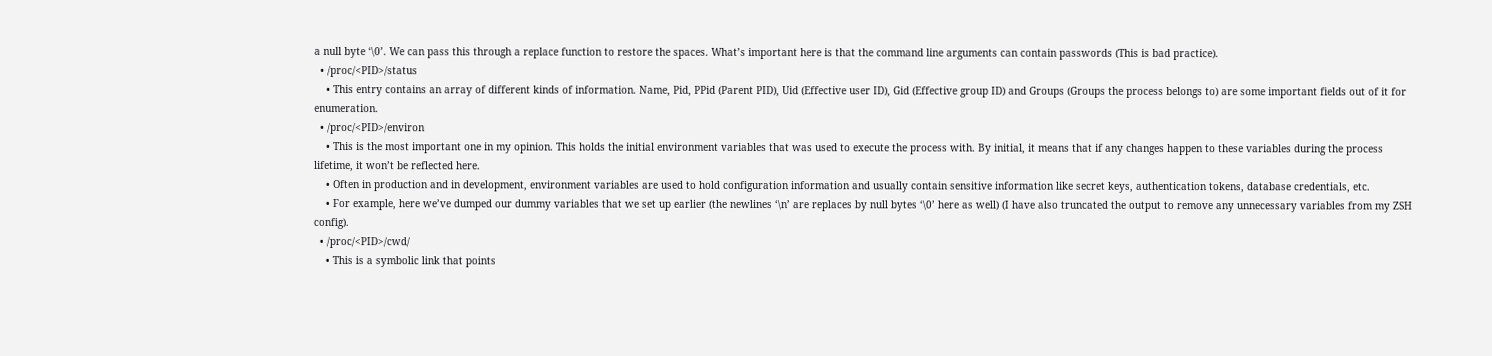a null byte ‘\0’. We can pass this through a replace function to restore the spaces. What’s important here is that the command line arguments can contain passwords (This is bad practice).
  • /proc/<PID>/status
    • This entry contains an array of different kinds of information. Name, Pid, PPid (Parent PID), Uid (Effective user ID), Gid (Effective group ID) and Groups (Groups the process belongs to) are some important fields out of it for enumeration.
  • /proc/<PID>/environ
    • This is the most important one in my opinion. This holds the initial environment variables that was used to execute the process with. By initial, it means that if any changes happen to these variables during the process lifetime, it won’t be reflected here.
    • Often in production and in development, environment variables are used to hold configuration information and usually contain sensitive information like secret keys, authentication tokens, database credentials, etc.
    • For example, here we’ve dumped our dummy variables that we set up earlier (the newlines ‘\n’ are replaces by null bytes ‘\0’ here as well) (I have also truncated the output to remove any unnecessary variables from my ZSH config).
  • /proc/<PID>/cwd/
    • This is a symbolic link that points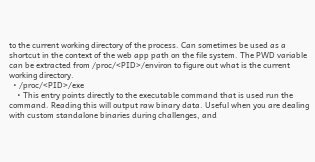to the current working directory of the process. Can sometimes be used as a shortcut in the context of the web app path on the file system. The PWD variable can be extracted from /proc/<PID>/environ to figure out what is the current working directory.
  • /proc/<PID>/exe
    • This entry points directly to the executable command that is used run the command. Reading this will output raw binary data. Useful when you are dealing with custom standalone binaries during challenges, and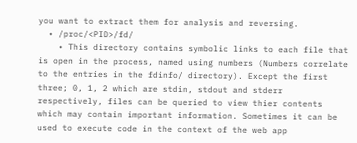you want to extract them for analysis and reversing.
  • /proc/<PID>/fd/
    • This directory contains symbolic links to each file that is open in the process, named using numbers (Numbers correlate to the entries in the fdinfo/ directory). Except the first three; 0, 1, 2 which are stdin, stdout and stderr respectively, files can be queried to view thier contents which may contain important information. Sometimes it can be used to execute code in the context of the web app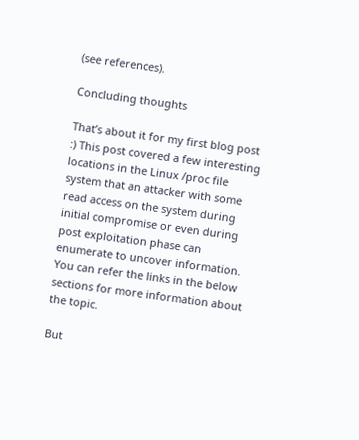(see references).

Concluding thoughts

That’s about it for my first blog post :) This post covered a few interesting locations in the Linux /proc file system that an attacker with some read access on the system during initial compromise or even during post exploitation phase can enumerate to uncover information. You can refer the links in the below sections for more information about the topic.

But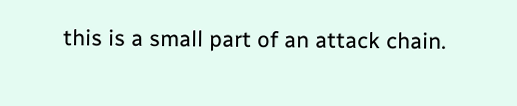this is a small part of an attack chain.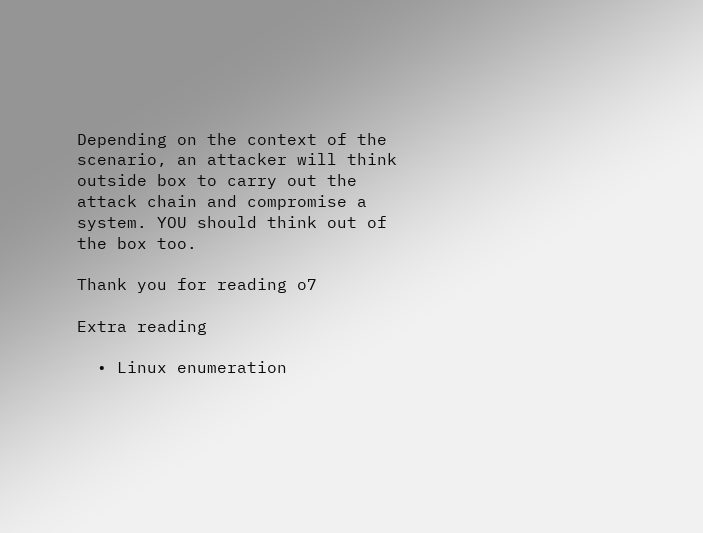Depending on the context of the scenario, an attacker will think outside box to carry out the attack chain and compromise a system. YOU should think out of the box too.

Thank you for reading o7

Extra reading

  • Linux enumeration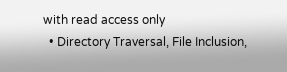with read access only
  • Directory Traversal, File Inclusion,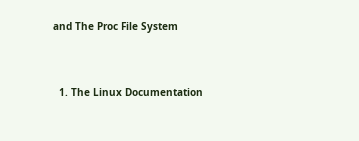and The Proc File System


  1. The Linux Documentation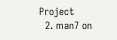Project
  2. man7 on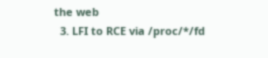the web
  3. LFI to RCE via /proc/*/fd